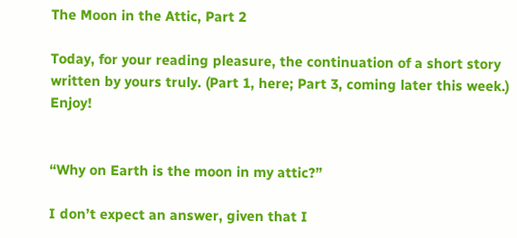The Moon in the Attic, Part 2

Today, for your reading pleasure, the continuation of a short story written by yours truly. (Part 1, here; Part 3, coming later this week.) Enjoy!


“Why on Earth is the moon in my attic?”

I don’t expect an answer, given that I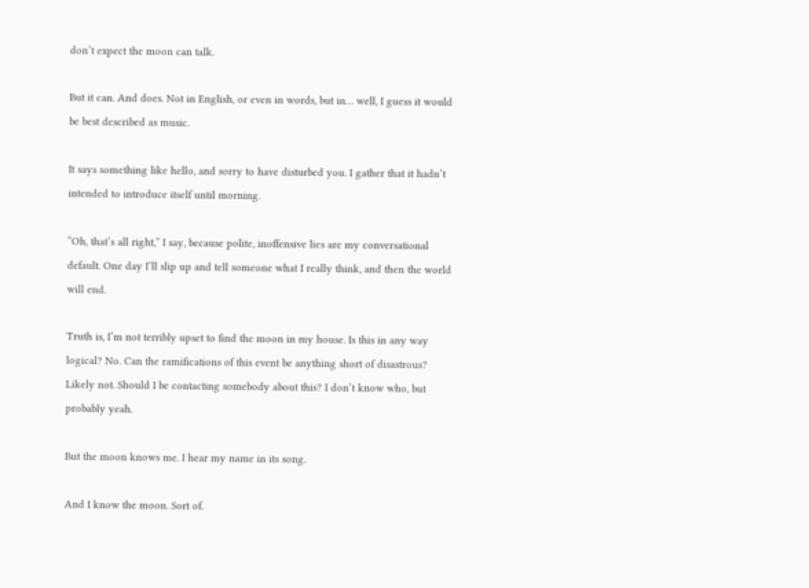don’t expect the moon can talk.

But it can. And does. Not in English, or even in words, but in… well, I guess it would be best described as music.

It says something like hello, and sorry to have disturbed you. I gather that it hadn’t intended to introduce itself until morning.

“Oh, that’s all right,” I say, because polite, inoffensive lies are my conversational default. One day I’ll slip up and tell someone what I really think, and then the world will end.

Truth is, I’m not terribly upset to find the moon in my house. Is this in any way logical? No. Can the ramifications of this event be anything short of disastrous? Likely not. Should I be contacting somebody about this? I don’t know who, but probably yeah.

But the moon knows me. I hear my name in its song.

And I know the moon. Sort of.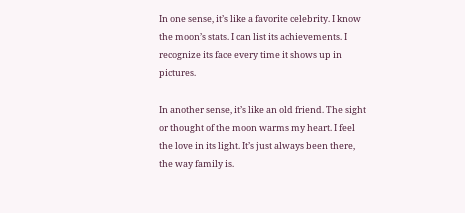In one sense, it’s like a favorite celebrity. I know the moon’s stats. I can list its achievements. I recognize its face every time it shows up in pictures.

In another sense, it’s like an old friend. The sight or thought of the moon warms my heart. I feel the love in its light. It’s just always been there, the way family is.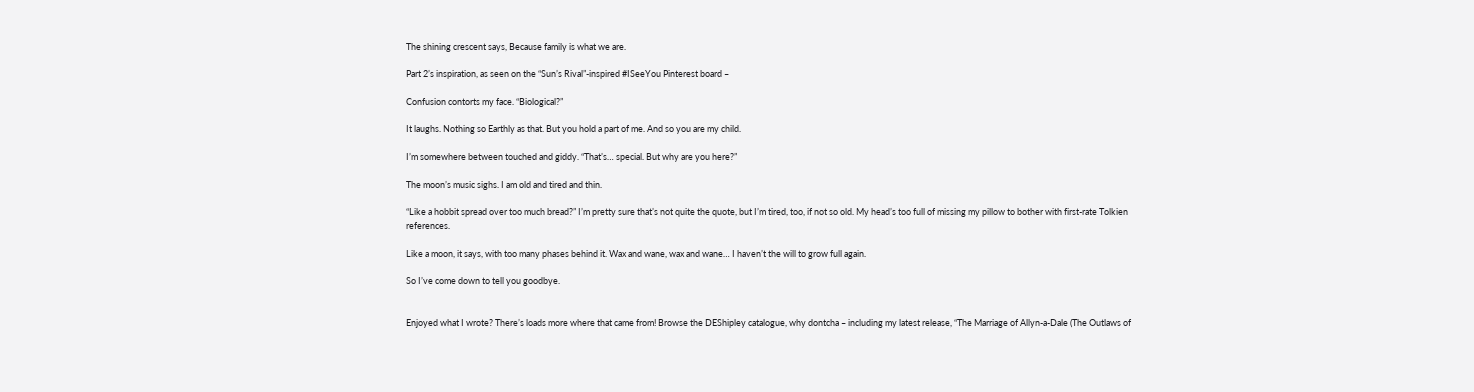The shining crescent says, Because family is what we are.

Part 2’s inspiration, as seen on the “Sun’s Rival”-inspired #ISeeYou Pinterest board –

Confusion contorts my face. “Biological?”

It laughs. Nothing so Earthly as that. But you hold a part of me. And so you are my child.

I’m somewhere between touched and giddy. “That’s… special. But why are you here?”

The moon’s music sighs. I am old and tired and thin.

“Like a hobbit spread over too much bread?” I’m pretty sure that’s not quite the quote, but I’m tired, too, if not so old. My head’s too full of missing my pillow to bother with first-rate Tolkien references.

Like a moon, it says, with too many phases behind it. Wax and wane, wax and wane… I haven’t the will to grow full again.

So I’ve come down to tell you goodbye.


Enjoyed what I wrote? There’s loads more where that came from! Browse the DEShipley catalogue, why dontcha – including my latest release, “The Marriage of Allyn-a-Dale (The Outlaws of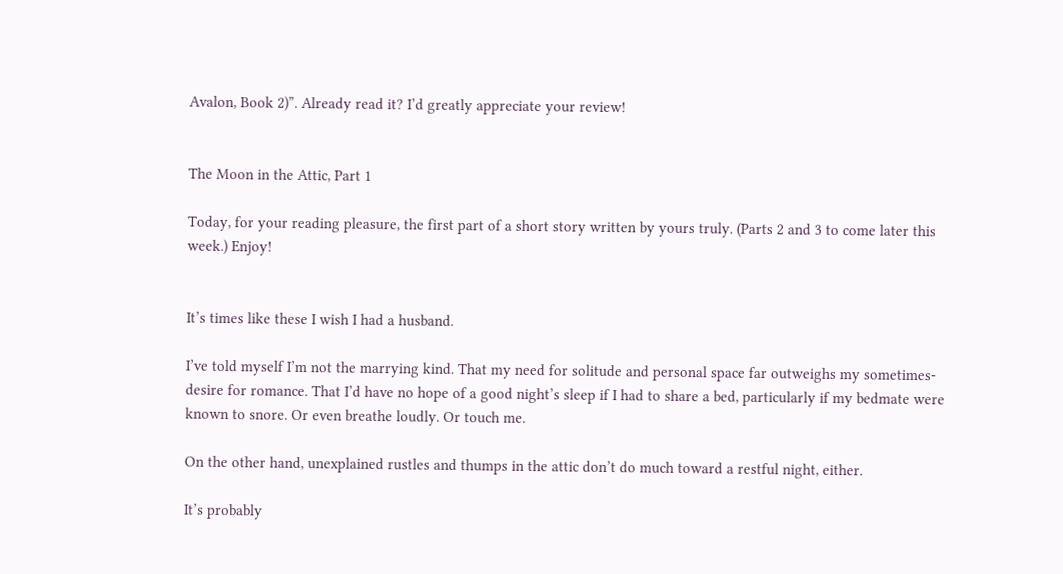Avalon, Book 2)”. Already read it? I’d greatly appreciate your review!


The Moon in the Attic, Part 1

Today, for your reading pleasure, the first part of a short story written by yours truly. (Parts 2 and 3 to come later this week.) Enjoy!


It’s times like these I wish I had a husband.

I’ve told myself I’m not the marrying kind. That my need for solitude and personal space far outweighs my sometimes-desire for romance. That I’d have no hope of a good night’s sleep if I had to share a bed, particularly if my bedmate were known to snore. Or even breathe loudly. Or touch me.

On the other hand, unexplained rustles and thumps in the attic don’t do much toward a restful night, either.

It’s probably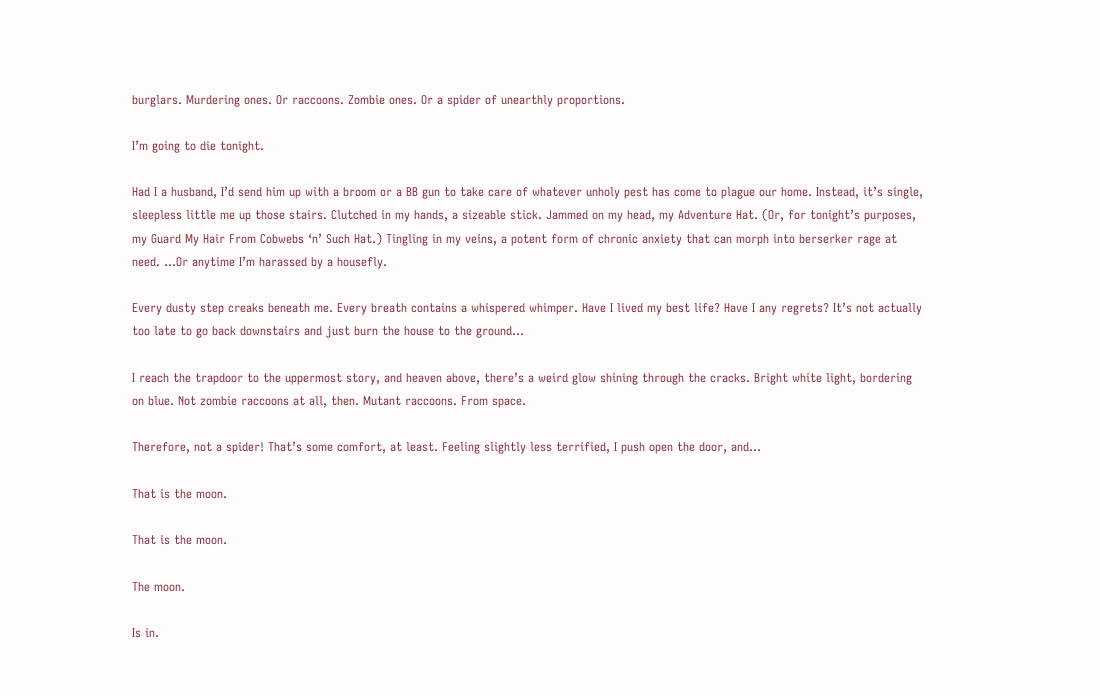burglars. Murdering ones. Or raccoons. Zombie ones. Or a spider of unearthly proportions.

I’m going to die tonight.

Had I a husband, I’d send him up with a broom or a BB gun to take care of whatever unholy pest has come to plague our home. Instead, it’s single, sleepless little me up those stairs. Clutched in my hands, a sizeable stick. Jammed on my head, my Adventure Hat. (Or, for tonight’s purposes, my Guard My Hair From Cobwebs ‘n’ Such Hat.) Tingling in my veins, a potent form of chronic anxiety that can morph into berserker rage at need. …Or anytime I’m harassed by a housefly.

Every dusty step creaks beneath me. Every breath contains a whispered whimper. Have I lived my best life? Have I any regrets? It’s not actually too late to go back downstairs and just burn the house to the ground…

I reach the trapdoor to the uppermost story, and heaven above, there’s a weird glow shining through the cracks. Bright white light, bordering on blue. Not zombie raccoons at all, then. Mutant raccoons. From space.

Therefore, not a spider! That’s some comfort, at least. Feeling slightly less terrified, I push open the door, and…

That is the moon.

That is the moon.

The moon.

Is in.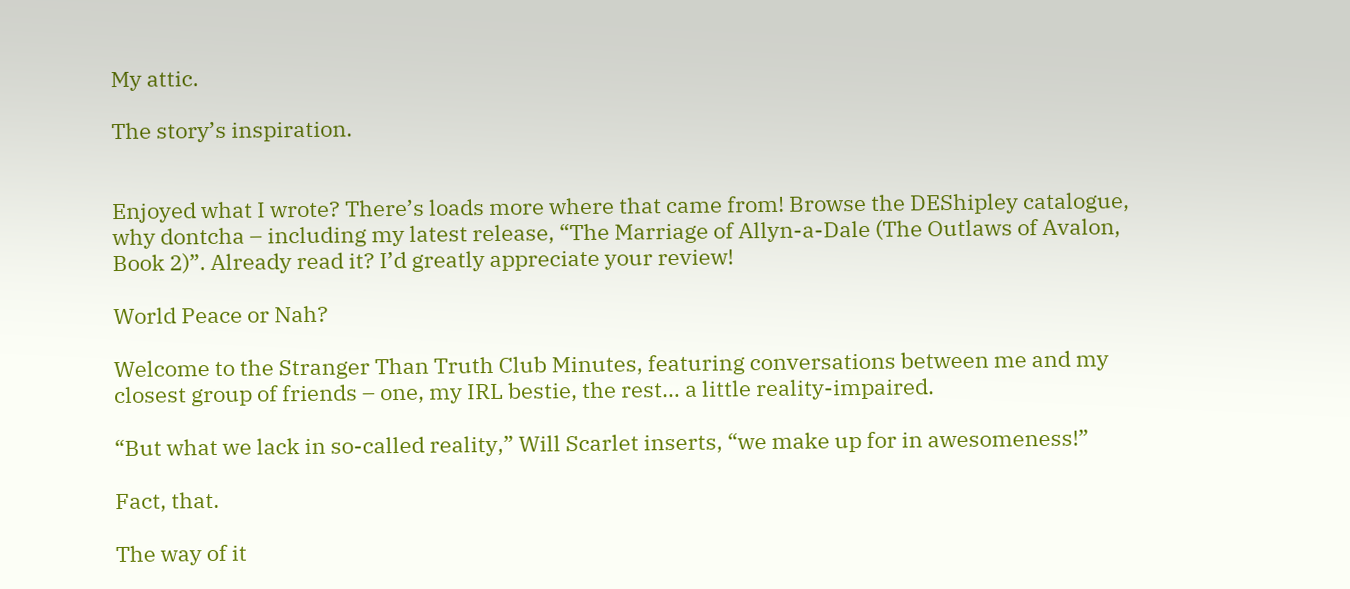My attic.

The story’s inspiration.


Enjoyed what I wrote? There’s loads more where that came from! Browse the DEShipley catalogue, why dontcha – including my latest release, “The Marriage of Allyn-a-Dale (The Outlaws of Avalon, Book 2)”. Already read it? I’d greatly appreciate your review!

World Peace or Nah?

Welcome to the Stranger Than Truth Club Minutes, featuring conversations between me and my closest group of friends – one, my IRL bestie, the rest… a little reality-impaired.

“But what we lack in so-called reality,” Will Scarlet inserts, “we make up for in awesomeness!”

Fact, that.

The way of it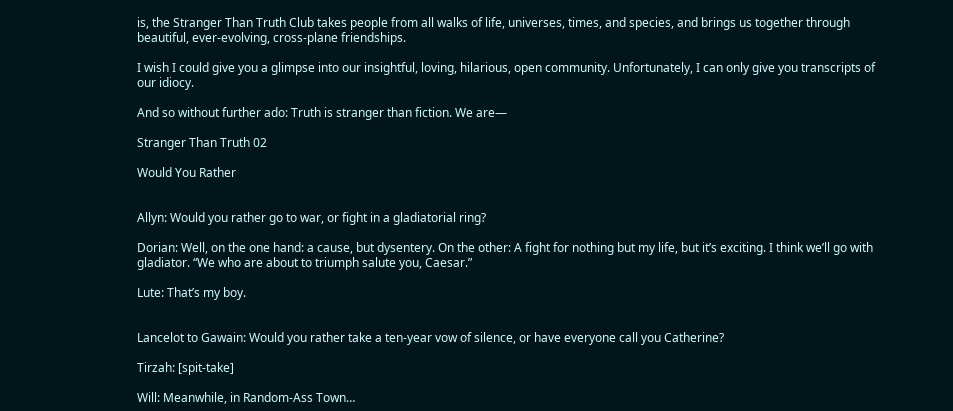is, the Stranger Than Truth Club takes people from all walks of life, universes, times, and species, and brings us together through beautiful, ever-evolving, cross-plane friendships.

I wish I could give you a glimpse into our insightful, loving, hilarious, open community. Unfortunately, I can only give you transcripts of our idiocy.

And so without further ado: Truth is stranger than fiction. We are—

Stranger Than Truth 02

Would You Rather


Allyn: Would you rather go to war, or fight in a gladiatorial ring?

Dorian: Well, on the one hand: a cause, but dysentery. On the other: A fight for nothing but my life, but it’s exciting. I think we’ll go with gladiator. “We who are about to triumph salute you, Caesar.”

Lute: That’s my boy.


Lancelot to Gawain: Would you rather take a ten-year vow of silence, or have everyone call you Catherine?

Tirzah: [spit-take]

Will: Meanwhile, in Random-Ass Town…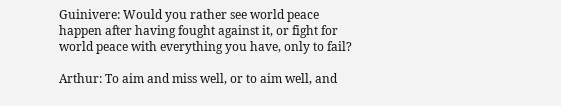Guinivere: Would you rather see world peace happen after having fought against it, or fight for world peace with everything you have, only to fail?

Arthur: To aim and miss well, or to aim well, and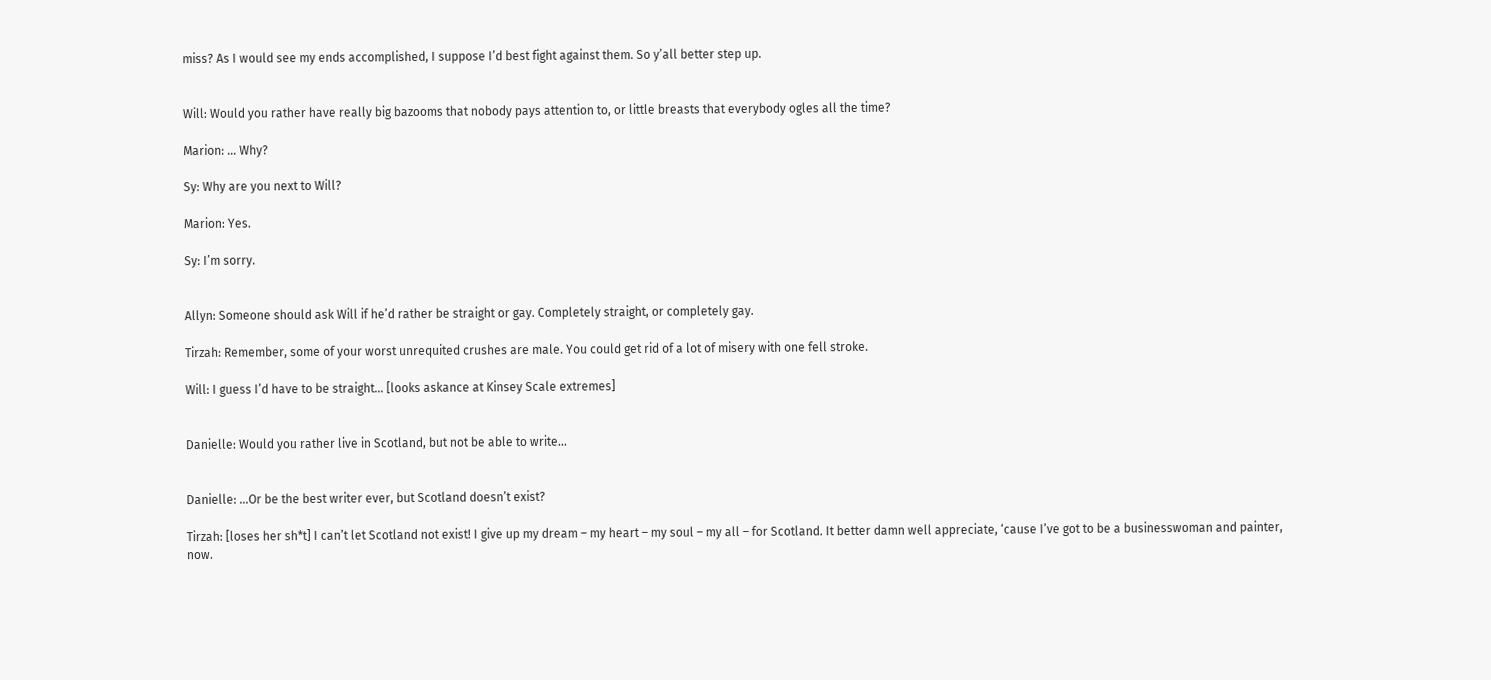miss? As I would see my ends accomplished, I suppose I’d best fight against them. So y’all better step up.


Will: Would you rather have really big bazooms that nobody pays attention to, or little breasts that everybody ogles all the time?

Marion: … Why?

Sy: Why are you next to Will?

Marion: Yes.

Sy: I’m sorry.


Allyn: Someone should ask Will if he’d rather be straight or gay. Completely straight, or completely gay.

Tirzah: Remember, some of your worst unrequited crushes are male. You could get rid of a lot of misery with one fell stroke.

Will: I guess I’d have to be straight… [looks askance at Kinsey Scale extremes]


Danielle: Would you rather live in Scotland, but not be able to write…


Danielle: …Or be the best writer ever, but Scotland doesn’t exist?

Tirzah: [loses her sh*t] I can’t let Scotland not exist! I give up my dream – my heart – my soul – my all – for Scotland. It better damn well appreciate, ‘cause I’ve got to be a businesswoman and painter, now.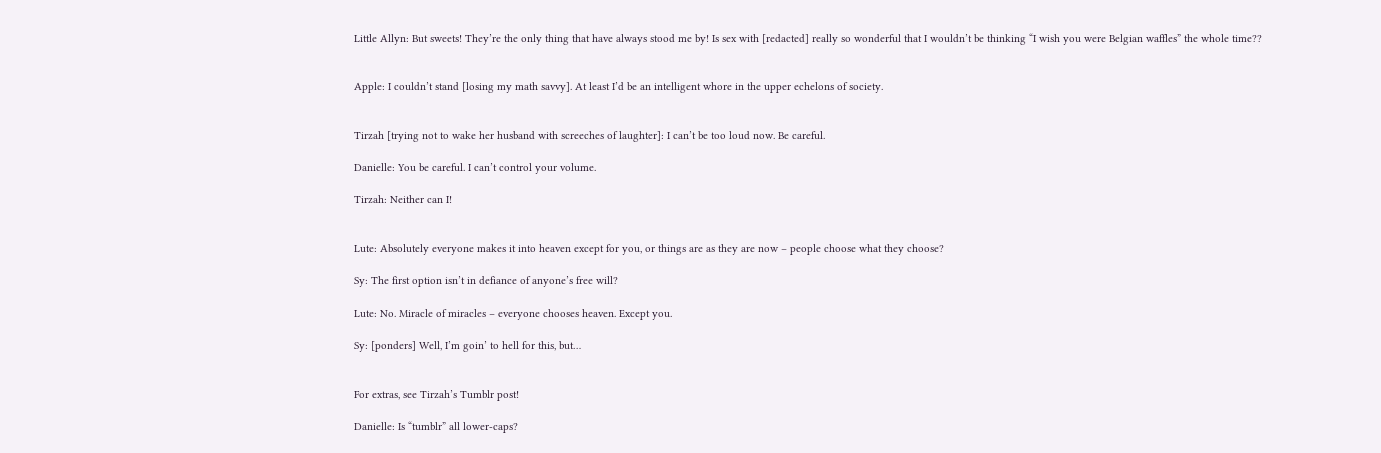Little Allyn: But sweets! They’re the only thing that have always stood me by! Is sex with [redacted] really so wonderful that I wouldn’t be thinking “I wish you were Belgian waffles” the whole time??


Apple: I couldn’t stand [losing my math savvy]. At least I’d be an intelligent whore in the upper echelons of society.


Tirzah [trying not to wake her husband with screeches of laughter]: I can’t be too loud now. Be careful.

Danielle: You be careful. I can’t control your volume.

Tirzah: Neither can I!


Lute: Absolutely everyone makes it into heaven except for you, or things are as they are now – people choose what they choose?

Sy: The first option isn’t in defiance of anyone’s free will?

Lute: No. Miracle of miracles – everyone chooses heaven. Except you.

Sy: [ponders] Well, I’m goin’ to hell for this, but…


For extras, see Tirzah’s Tumblr post!

Danielle: Is “tumblr” all lower-caps?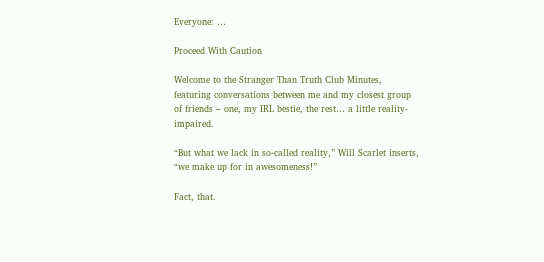Everyone: …

Proceed With Caution

Welcome to the Stranger Than Truth Club Minutes, featuring conversations between me and my closest group of friends – one, my IRL bestie, the rest… a little reality-impaired.

“But what we lack in so-called reality,” Will Scarlet inserts, “we make up for in awesomeness!”

Fact, that.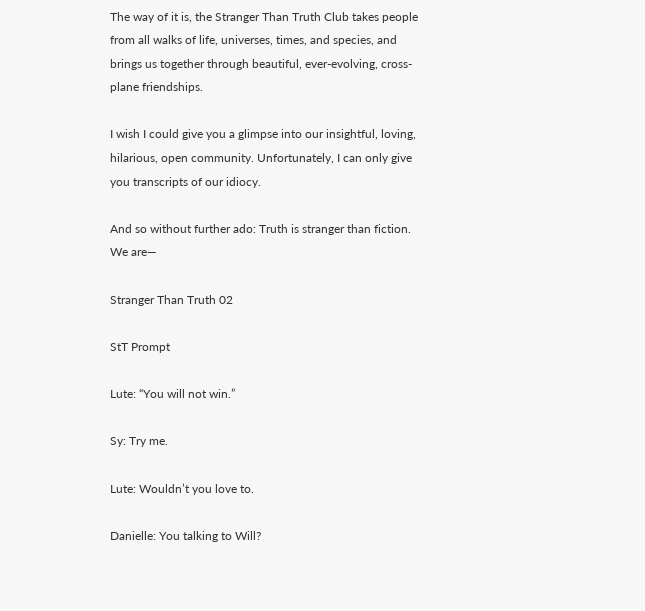The way of it is, the Stranger Than Truth Club takes people from all walks of life, universes, times, and species, and brings us together through beautiful, ever-evolving, cross-plane friendships.

I wish I could give you a glimpse into our insightful, loving, hilarious, open community. Unfortunately, I can only give you transcripts of our idiocy.

And so without further ado: Truth is stranger than fiction. We are—

Stranger Than Truth 02

StT Prompt

Lute: “You will not win.”

Sy: Try me.

Lute: Wouldn’t you love to.

Danielle: You talking to Will?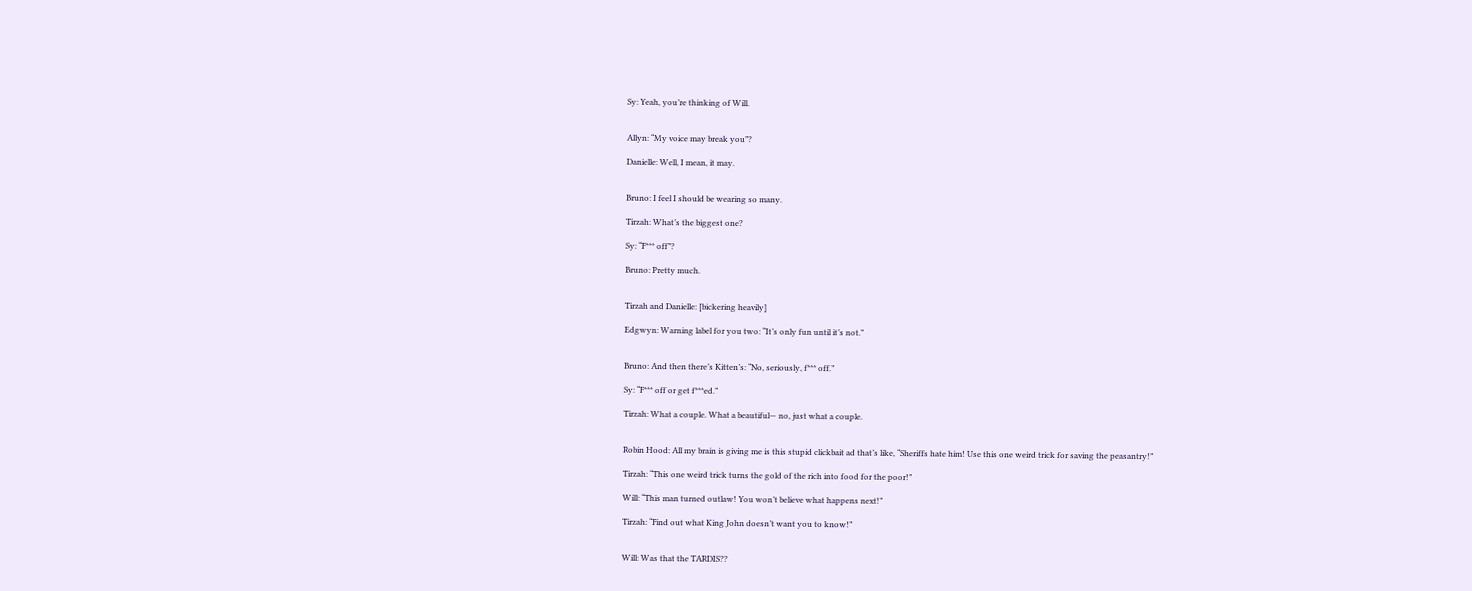Sy: Yeah, you’re thinking of Will.


Allyn: “My voice may break you”?

Danielle: Well, I mean, it may.


Bruno: I feel I should be wearing so many.

Tirzah: What’s the biggest one?

Sy: “F*** off”?

Bruno: Pretty much.


Tirzah and Danielle: [bickering heavily]

Edgwyn: Warning label for you two: “It’s only fun until it’s not.”


Bruno: And then there’s Kitten’s: “No, seriously, f*** off.”

Sy: “F*** off or get f***ed.”

Tirzah: What a couple. What a beautiful— no, just what a couple.


Robin Hood: All my brain is giving me is this stupid clickbait ad that’s like, “Sheriffs hate him! Use this one weird trick for saving the peasantry!”

Tirzah: “This one weird trick turns the gold of the rich into food for the poor!”

Will: “This man turned outlaw! You won’t believe what happens next!”

Tirzah: “Find out what King John doesn’t want you to know!”


Will: Was that the TARDIS??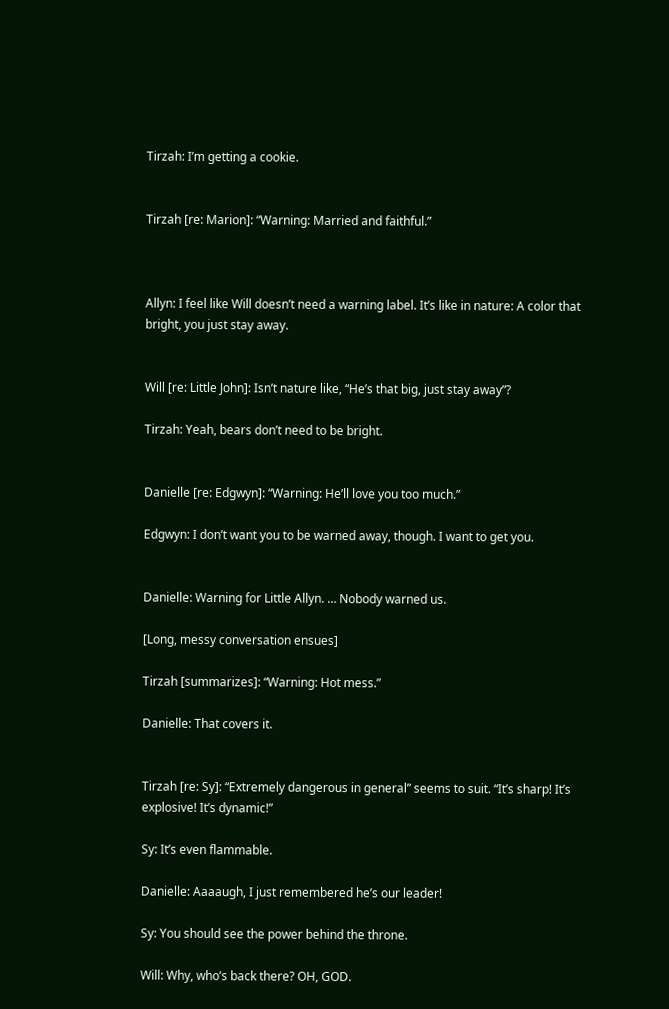Tirzah: I’m getting a cookie.


Tirzah [re: Marion]: “Warning: Married and faithful.”



Allyn: I feel like Will doesn’t need a warning label. It’s like in nature: A color that bright, you just stay away.


Will [re: Little John]: Isn’t nature like, “He’s that big, just stay away”?

Tirzah: Yeah, bears don’t need to be bright.


Danielle [re: Edgwyn]: “Warning: He’ll love you too much.”

Edgwyn: I don’t want you to be warned away, though. I want to get you.


Danielle: Warning for Little Allyn. … Nobody warned us.

[Long, messy conversation ensues]

Tirzah [summarizes]: “Warning: Hot mess.”

Danielle: That covers it.


Tirzah [re: Sy]: “Extremely dangerous in general” seems to suit. “It’s sharp! It’s explosive! It’s dynamic!”

Sy: It’s even flammable.

Danielle: Aaaaugh, I just remembered he’s our leader!

Sy: You should see the power behind the throne.

Will: Why, who’s back there? OH, GOD.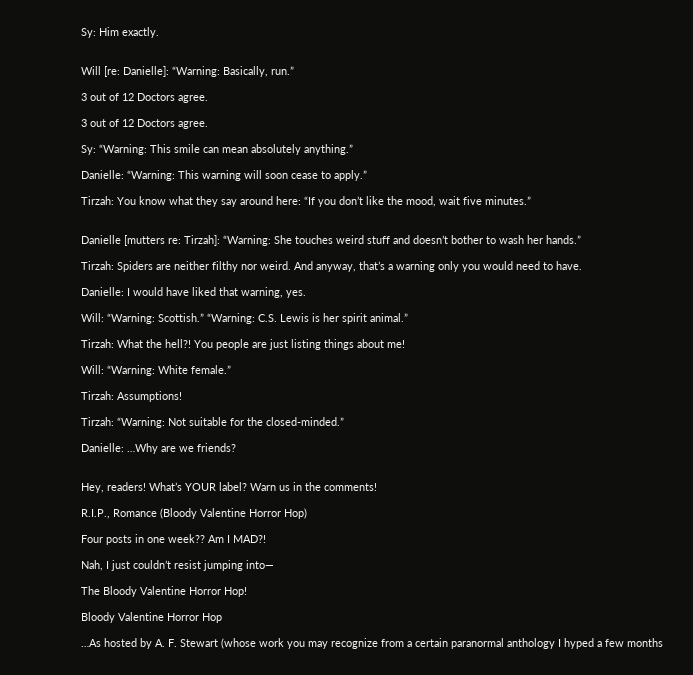Sy: Him exactly.


Will [re: Danielle]: “Warning: Basically, run.”

3 out of 12 Doctors agree.

3 out of 12 Doctors agree.

Sy: “Warning: This smile can mean absolutely anything.”

Danielle: “Warning: This warning will soon cease to apply.”

Tirzah: You know what they say around here: “If you don’t like the mood, wait five minutes.”


Danielle [mutters re: Tirzah]: “Warning: She touches weird stuff and doesn’t bother to wash her hands.”

Tirzah: Spiders are neither filthy nor weird. And anyway, that’s a warning only you would need to have.

Danielle: I would have liked that warning, yes.

Will: “Warning: Scottish.” “Warning: C.S. Lewis is her spirit animal.”

Tirzah: What the hell?! You people are just listing things about me!

Will: “Warning: White female.”

Tirzah: Assumptions!

Tirzah: “Warning: Not suitable for the closed-minded.”

Danielle: …Why are we friends?


Hey, readers! What’s YOUR label? Warn us in the comments!

R.I.P., Romance (Bloody Valentine Horror Hop)

Four posts in one week?? Am I MAD?!

Nah, I just couldn’t resist jumping into—

The Bloody Valentine Horror Hop!

Bloody Valentine Horror Hop

…As hosted by A. F. Stewart (whose work you may recognize from a certain paranormal anthology I hyped a few months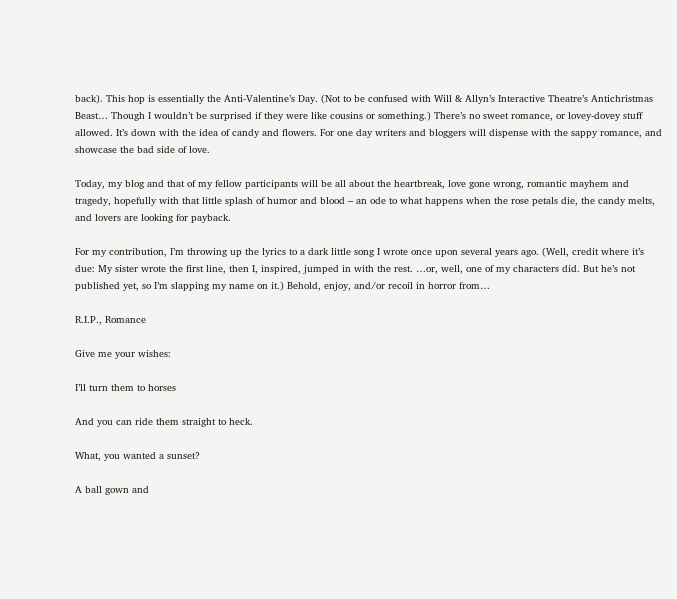back). This hop is essentially the Anti-Valentine’s Day. (Not to be confused with Will & Allyn’s Interactive Theatre’s Antichristmas Beast… Though I wouldn’t be surprised if they were like cousins or something.) There’s no sweet romance, or lovey-dovey stuff allowed. It’s down with the idea of candy and flowers. For one day writers and bloggers will dispense with the sappy romance, and showcase the bad side of love.

Today, my blog and that of my fellow participants will be all about the heartbreak, love gone wrong, romantic mayhem and tragedy, hopefully with that little splash of humor and blood – an ode to what happens when the rose petals die, the candy melts, and lovers are looking for payback.

For my contribution, I’m throwing up the lyrics to a dark little song I wrote once upon several years ago. (Well, credit where it’s due: My sister wrote the first line, then I, inspired, jumped in with the rest. …or, well, one of my characters did. But he’s not published yet, so I’m slapping my name on it.) Behold, enjoy, and/or recoil in horror from…

R.I.P., Romance

Give me your wishes:

I’ll turn them to horses

And you can ride them straight to heck.

What, you wanted a sunset?

A ball gown and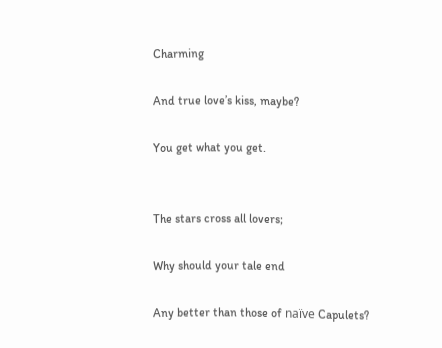Charming

And true love’s kiss, maybe?

You get what you get.


The stars cross all lovers;

Why should your tale end

Any better than those of naïve Capulets?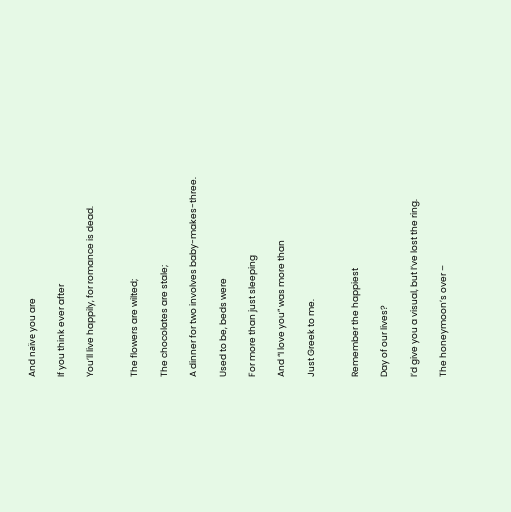And naïve you are

If you think ever after

You’ll live happily, for romance is dead.


The flowers are wilted;

The chocolates are stale;

A dinner for two involves baby-makes-three.

Used to be, beds were

For more than just sleeping

And “I love you” was more than

Just Greek to me.


Remember the happiest

Day of our lives?

I’d give you a visual, but I’ve lost the ring.

The honeymoon’s over –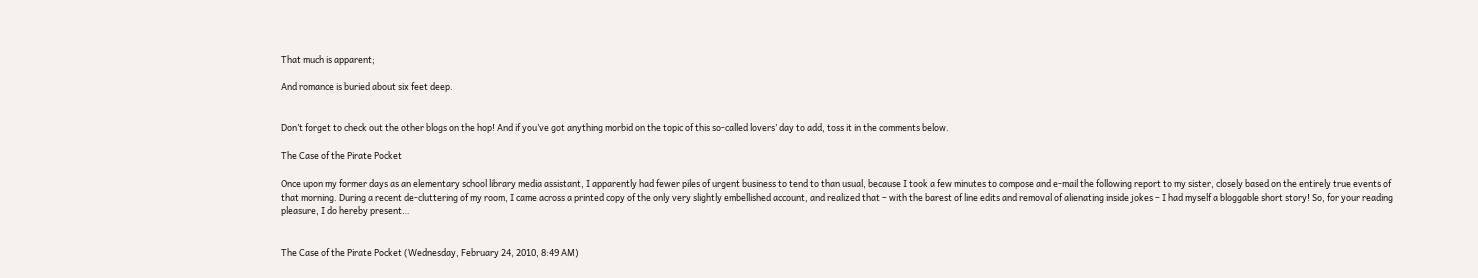That much is apparent;

And romance is buried about six feet deep.


Don’t forget to check out the other blogs on the hop! And if you’ve got anything morbid on the topic of this so-called lovers’ day to add, toss it in the comments below.

The Case of the Pirate Pocket

Once upon my former days as an elementary school library media assistant, I apparently had fewer piles of urgent business to tend to than usual, because I took a few minutes to compose and e-mail the following report to my sister, closely based on the entirely true events of that morning. During a recent de-cluttering of my room, I came across a printed copy of the only very slightly embellished account, and realized that – with the barest of line edits and removal of alienating inside jokes – I had myself a bloggable short story! So, for your reading pleasure, I do hereby present…


The Case of the Pirate Pocket (Wednesday, February 24, 2010, 8:49 AM)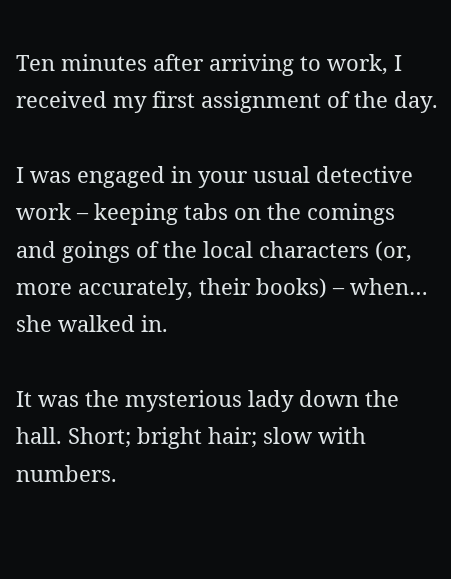Ten minutes after arriving to work, I received my first assignment of the day.

I was engaged in your usual detective work – keeping tabs on the comings and goings of the local characters (or, more accurately, their books) – when… she walked in.

It was the mysterious lady down the hall. Short; bright hair; slow with numbers.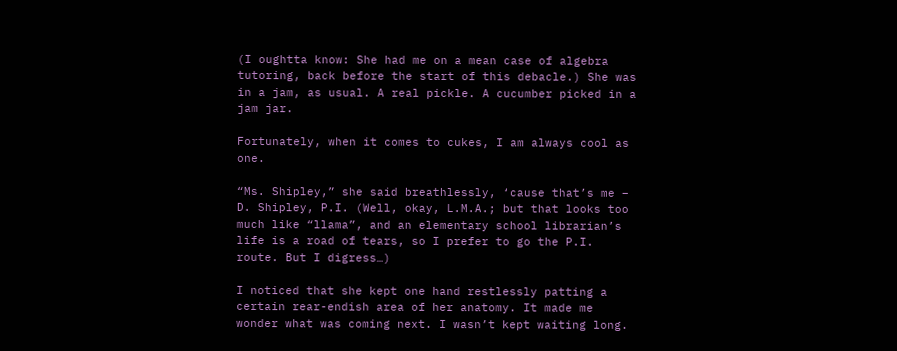(I oughtta know: She had me on a mean case of algebra tutoring, back before the start of this debacle.) She was in a jam, as usual. A real pickle. A cucumber picked in a jam jar.

Fortunately, when it comes to cukes, I am always cool as one.

“Ms. Shipley,” she said breathlessly, ‘cause that’s me – D. Shipley, P.I. (Well, okay, L.M.A.; but that looks too much like “llama”, and an elementary school librarian’s life is a road of tears, so I prefer to go the P.I. route. But I digress…)

I noticed that she kept one hand restlessly patting a certain rear-endish area of her anatomy. It made me wonder what was coming next. I wasn’t kept waiting long.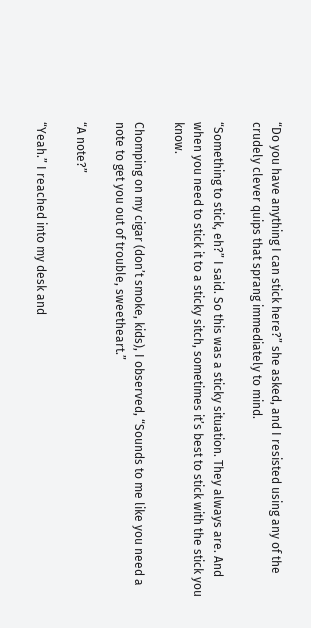“Do you have anything I can stick here?” she asked, and I resisted using any of the crudely clever quips that sprang immediately to mind.

“Something to stick, eh?” I said. So this was a sticky situation. They always are. And when you need to stick it to a sticky sitch, sometimes it’s best to stick with the stick you know.

Chomping on my cigar (don’t smoke, kids), I observed, “Sounds to me like you need a note to get you out of trouble, sweetheart.”

“A note?”

“Yeah.” I reached into my desk and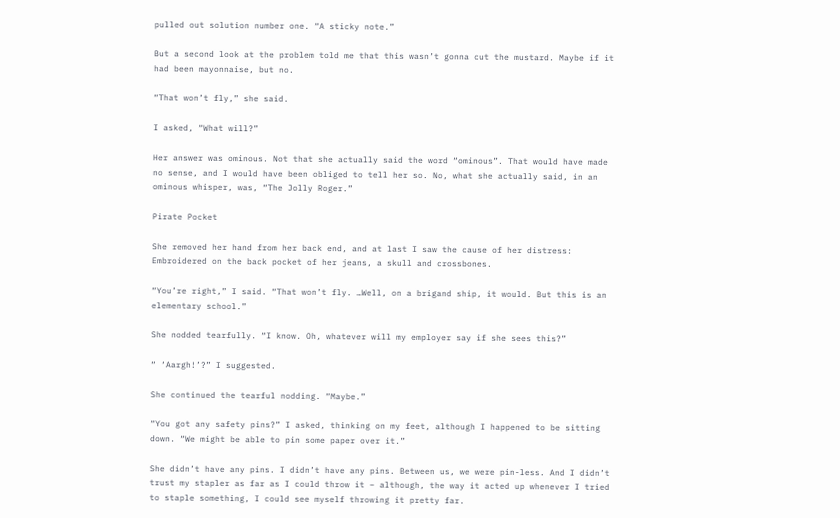pulled out solution number one. “A sticky note.”

But a second look at the problem told me that this wasn’t gonna cut the mustard. Maybe if it had been mayonnaise, but no.

“That won’t fly,” she said.

I asked, “What will?”

Her answer was ominous. Not that she actually said the word “ominous”. That would have made no sense, and I would have been obliged to tell her so. No, what she actually said, in an ominous whisper, was, “The Jolly Roger.”

Pirate Pocket

She removed her hand from her back end, and at last I saw the cause of her distress: Embroidered on the back pocket of her jeans, a skull and crossbones.

“You’re right,” I said. “That won’t fly. …Well, on a brigand ship, it would. But this is an elementary school.”

She nodded tearfully. “I know. Oh, whatever will my employer say if she sees this?”

“ ‘Aargh!’?” I suggested.

She continued the tearful nodding. “Maybe.”

“You got any safety pins?” I asked, thinking on my feet, although I happened to be sitting down. “We might be able to pin some paper over it.”

She didn’t have any pins. I didn’t have any pins. Between us, we were pin-less. And I didn’t trust my stapler as far as I could throw it – although, the way it acted up whenever I tried to staple something, I could see myself throwing it pretty far.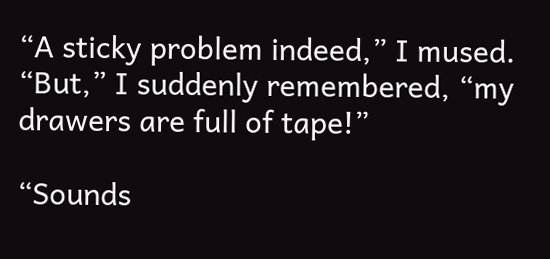“A sticky problem indeed,” I mused. “But,” I suddenly remembered, “my drawers are full of tape!”

“Sounds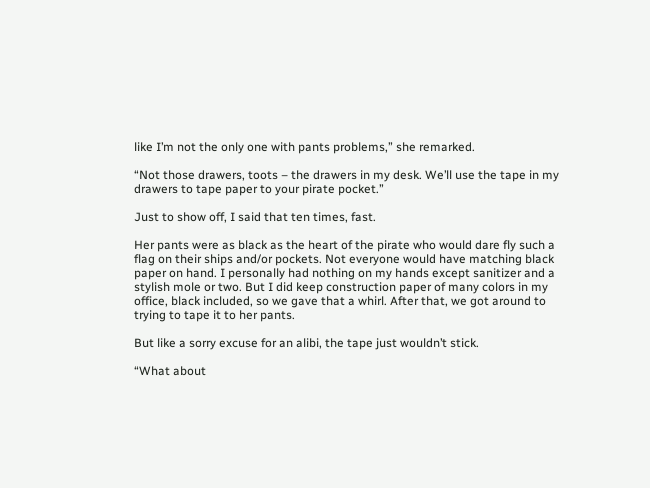like I’m not the only one with pants problems,” she remarked.

“Not those drawers, toots – the drawers in my desk. We’ll use the tape in my drawers to tape paper to your pirate pocket.”

Just to show off, I said that ten times, fast.

Her pants were as black as the heart of the pirate who would dare fly such a flag on their ships and/or pockets. Not everyone would have matching black paper on hand. I personally had nothing on my hands except sanitizer and a stylish mole or two. But I did keep construction paper of many colors in my office, black included, so we gave that a whirl. After that, we got around to trying to tape it to her pants.

But like a sorry excuse for an alibi, the tape just wouldn’t stick.

“What about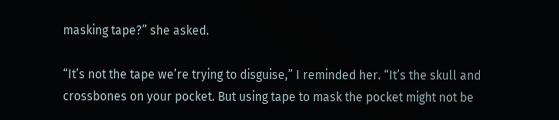masking tape?” she asked.

“It’s not the tape we’re trying to disguise,” I reminded her. “It’s the skull and crossbones on your pocket. But using tape to mask the pocket might not be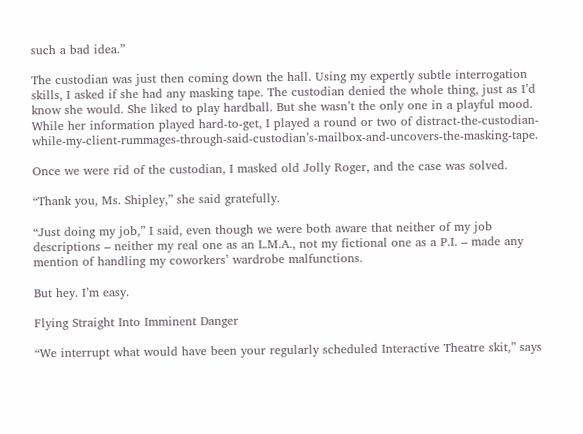such a bad idea.”

The custodian was just then coming down the hall. Using my expertly subtle interrogation skills, I asked if she had any masking tape. The custodian denied the whole thing, just as I’d know she would. She liked to play hardball. But she wasn’t the only one in a playful mood. While her information played hard-to-get, I played a round or two of distract-the-custodian-while-my-client-rummages-through-said-custodian’s-mailbox-and-uncovers-the-masking-tape.

Once we were rid of the custodian, I masked old Jolly Roger, and the case was solved.

“Thank you, Ms. Shipley,” she said gratefully.

“Just doing my job,” I said, even though we were both aware that neither of my job descriptions – neither my real one as an L.M.A., not my fictional one as a P.I. – made any mention of handling my coworkers’ wardrobe malfunctions.

But hey. I’m easy.

Flying Straight Into Imminent Danger

“We interrupt what would have been your regularly scheduled Interactive Theatre skit,” says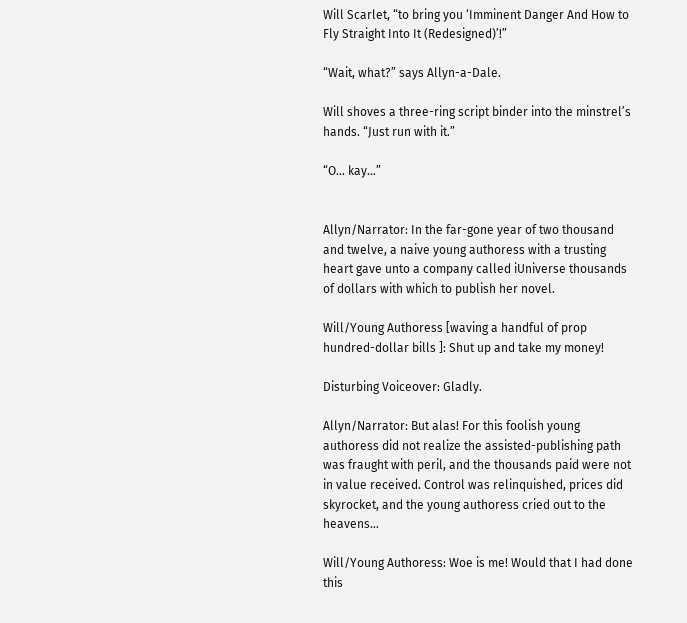Will Scarlet, “to bring you ‘Imminent Danger And How to Fly Straight Into It (Redesigned)’!”

“Wait, what?” says Allyn-a-Dale.

Will shoves a three-ring script binder into the minstrel’s hands. “Just run with it.”

“O… kay…”


Allyn/Narrator: In the far-gone year of two thousand and twelve, a naive young authoress with a trusting heart gave unto a company called iUniverse thousands of dollars with which to publish her novel.

Will/Young Authoress [waving a handful of prop hundred-dollar bills ]: Shut up and take my money!

Disturbing Voiceover: Gladly.

Allyn/Narrator: But alas! For this foolish young authoress did not realize the assisted-publishing path was fraught with peril, and the thousands paid were not in value received. Control was relinquished, prices did skyrocket, and the young authoress cried out to the heavens…

Will/Young Authoress: Woe is me! Would that I had done this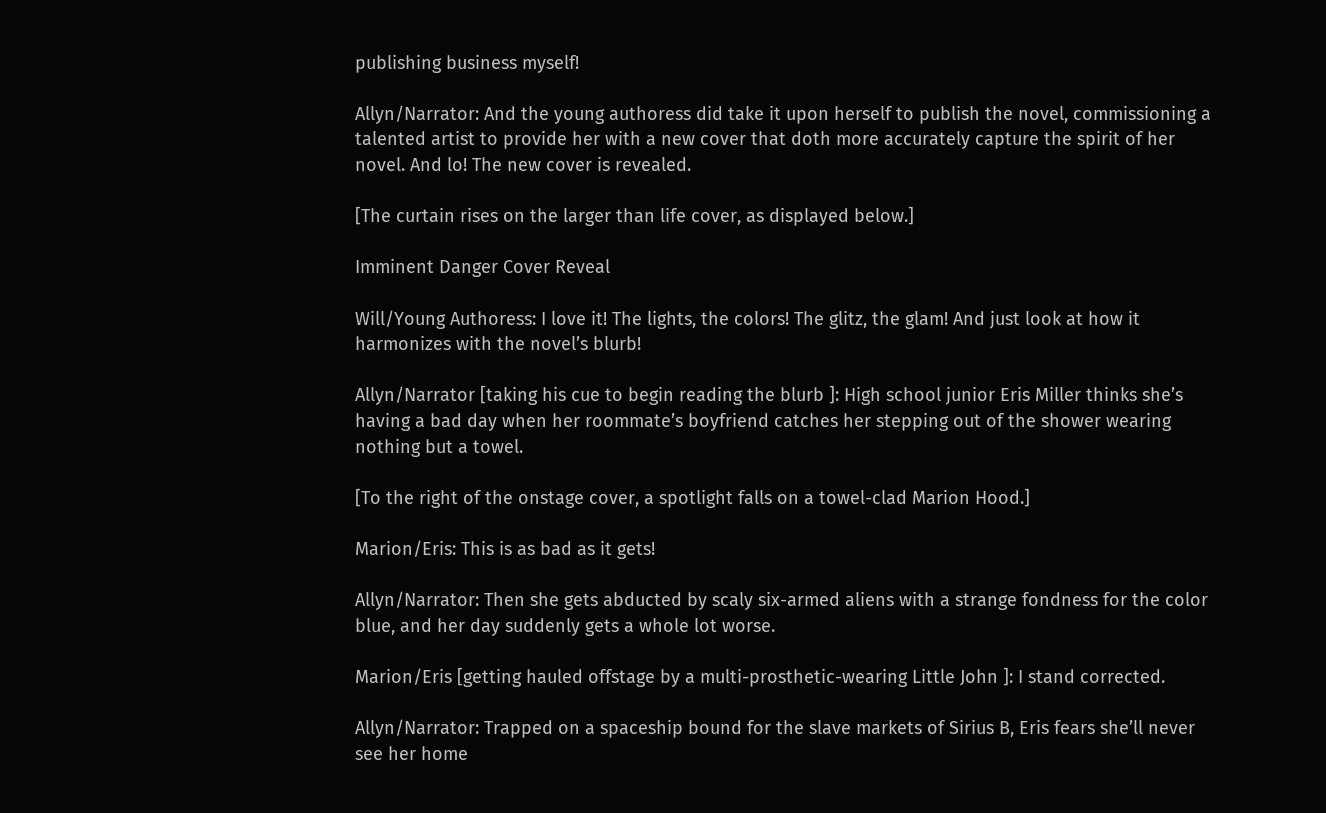publishing business myself!

Allyn/Narrator: And the young authoress did take it upon herself to publish the novel, commissioning a talented artist to provide her with a new cover that doth more accurately capture the spirit of her novel. And lo! The new cover is revealed.

[The curtain rises on the larger than life cover, as displayed below.]

Imminent Danger Cover Reveal

Will/Young Authoress: I love it! The lights, the colors! The glitz, the glam! And just look at how it harmonizes with the novel’s blurb!

Allyn/Narrator [taking his cue to begin reading the blurb ]: High school junior Eris Miller thinks she’s having a bad day when her roommate’s boyfriend catches her stepping out of the shower wearing nothing but a towel.

[To the right of the onstage cover, a spotlight falls on a towel-clad Marion Hood.]

Marion/Eris: This is as bad as it gets!

Allyn/Narrator: Then she gets abducted by scaly six-armed aliens with a strange fondness for the color blue, and her day suddenly gets a whole lot worse.

Marion/Eris [getting hauled offstage by a multi-prosthetic-wearing Little John ]: I stand corrected.

Allyn/Narrator: Trapped on a spaceship bound for the slave markets of Sirius B, Eris fears she’ll never see her home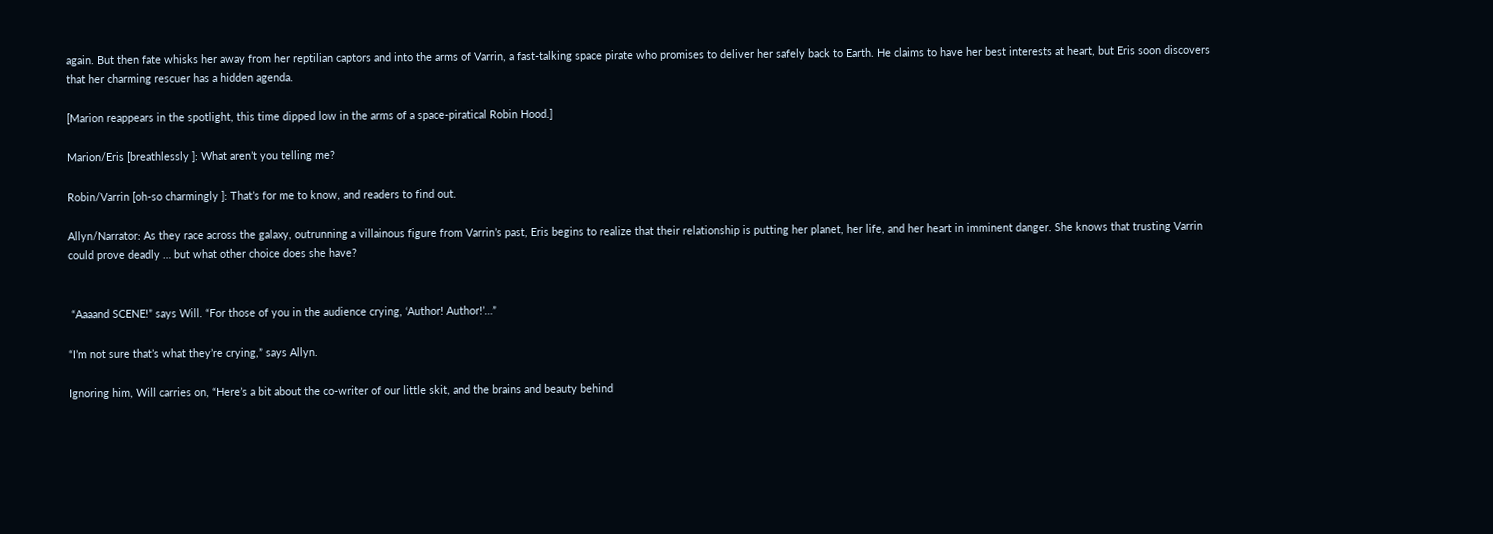again. But then fate whisks her away from her reptilian captors and into the arms of Varrin, a fast-talking space pirate who promises to deliver her safely back to Earth. He claims to have her best interests at heart, but Eris soon discovers that her charming rescuer has a hidden agenda.

[Marion reappears in the spotlight, this time dipped low in the arms of a space-piratical Robin Hood.]

Marion/Eris [breathlessly ]: What aren’t you telling me?

Robin/Varrin [oh-so charmingly ]: That’s for me to know, and readers to find out.

Allyn/Narrator: As they race across the galaxy, outrunning a villainous figure from Varrin’s past, Eris begins to realize that their relationship is putting her planet, her life, and her heart in imminent danger. She knows that trusting Varrin could prove deadly … but what other choice does she have?


 “Aaaand SCENE!” says Will. “For those of you in the audience crying, ‘Author! Author!’…”

“I’m not sure that’s what they’re crying,” says Allyn.

Ignoring him, Will carries on, “Here’s a bit about the co-writer of our little skit, and the brains and beauty behind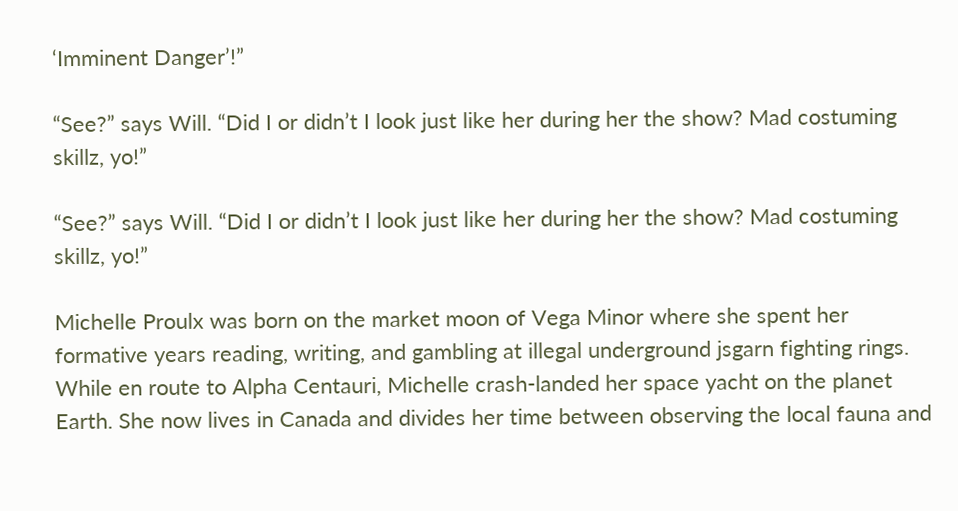‘Imminent Danger’!”

“See?” says Will. “Did I or didn’t I look just like her during her the show? Mad costuming skillz, yo!”

“See?” says Will. “Did I or didn’t I look just like her during her the show? Mad costuming skillz, yo!”

Michelle Proulx was born on the market moon of Vega Minor where she spent her formative years reading, writing, and gambling at illegal underground jsgarn fighting rings. While en route to Alpha Centauri, Michelle crash-landed her space yacht on the planet Earth. She now lives in Canada and divides her time between observing the local fauna and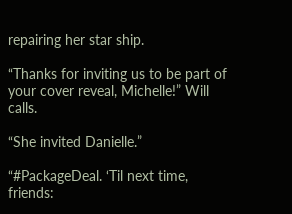repairing her star ship.

“Thanks for inviting us to be part of your cover reveal, Michelle!” Will calls.

“She invited Danielle.”

“#PackageDeal. ‘Til next time, friends: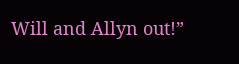Will and Allyn out!”